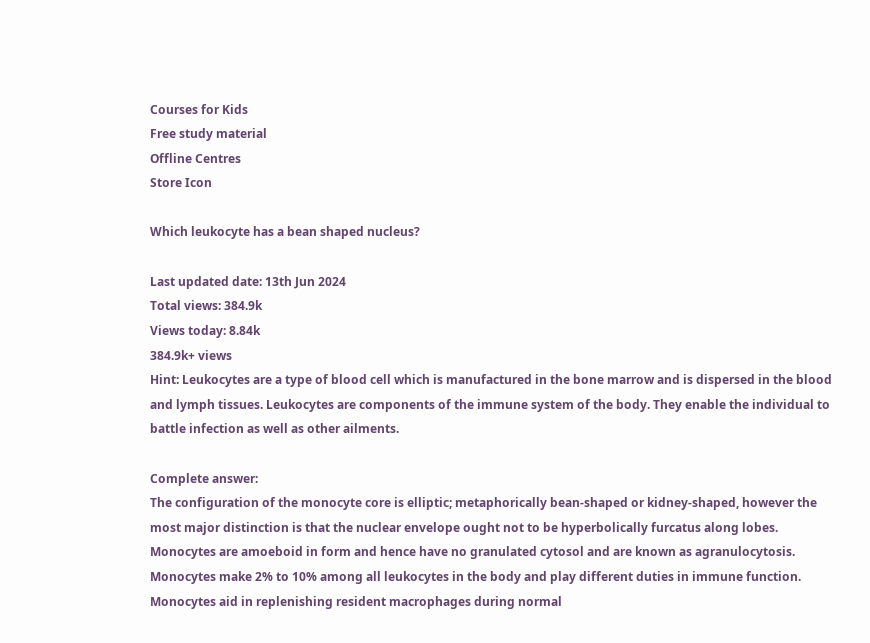Courses for Kids
Free study material
Offline Centres
Store Icon

Which leukocyte has a bean shaped nucleus?

Last updated date: 13th Jun 2024
Total views: 384.9k
Views today: 8.84k
384.9k+ views
Hint: Leukocytes are a type of blood cell which is manufactured in the bone marrow and is dispersed in the blood and lymph tissues. Leukocytes are components of the immune system of the body. They enable the individual to battle infection as well as other ailments.

Complete answer:
The configuration of the monocyte core is elliptic; metaphorically bean-shaped or kidney-shaped, however the most major distinction is that the nuclear envelope ought not to be hyperbolically furcatus along lobes. Monocytes are amoeboid in form and hence have no granulated cytosol and are known as agranulocytosis. Monocytes make 2% to 10% among all leukocytes in the body and play different duties in immune function. Monocytes aid in replenishing resident macrophages during normal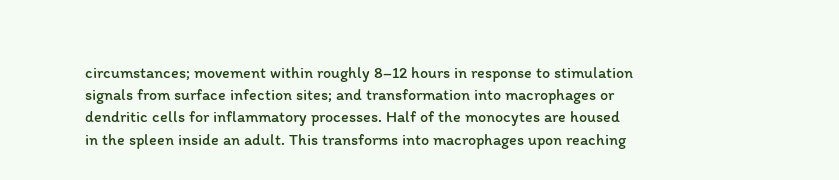circumstances; movement within roughly 8–12 hours in response to stimulation signals from surface infection sites; and transformation into macrophages or dendritic cells for inflammatory processes. Half of the monocytes are housed in the spleen inside an adult. This transforms into macrophages upon reaching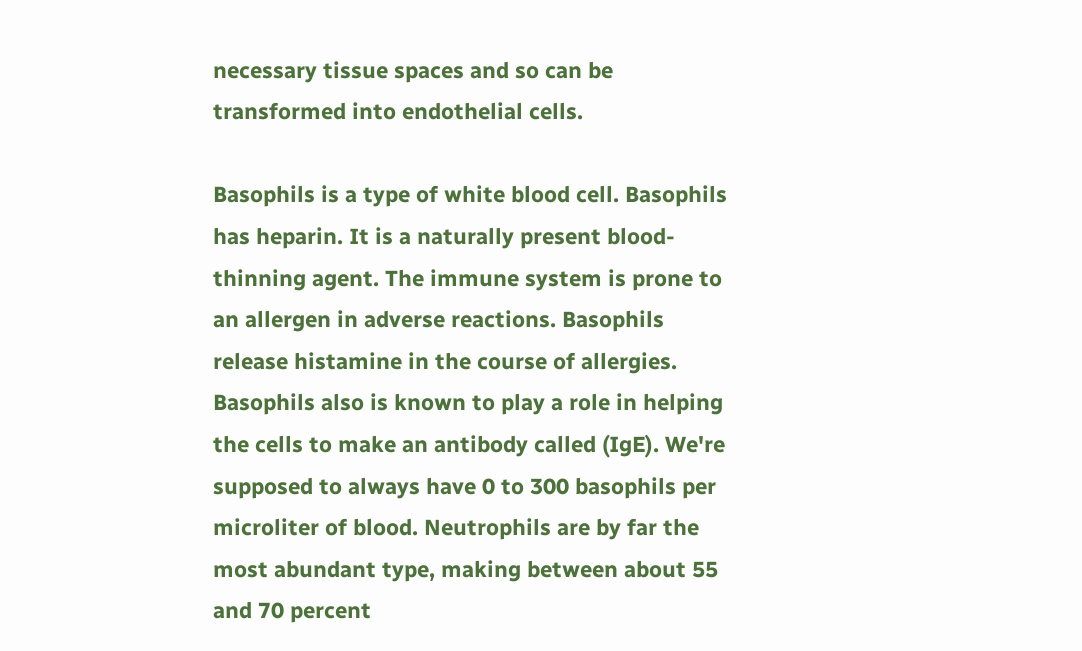necessary tissue spaces and so can be transformed into endothelial cells.

Basophils is a type of white blood cell. Basophils has heparin. It is a naturally present blood-thinning agent. The immune system is prone to an allergen in adverse reactions. Basophils release histamine in the course of allergies. Basophils also is known to play a role in helping the cells to make an antibody called (IgE). We're supposed to always have 0 to 300 basophils per microliter of blood. Neutrophils are by far the most abundant type, making between about 55 and 70 percent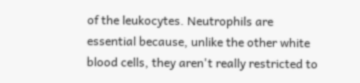of the leukocytes. Neutrophils are essential because, unlike the other white blood cells, they aren't really restricted to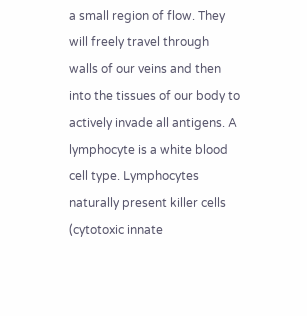a small region of flow. They will freely travel through walls of our veins and then into the tissues of our body to actively invade all antigens. A lymphocyte is a white blood cell type. Lymphocytes naturally present killer cells (cytotoxic innate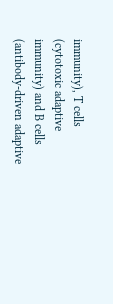immunity), T cells (cytotoxic adaptive immunity) and B cells (antibody-driven adaptive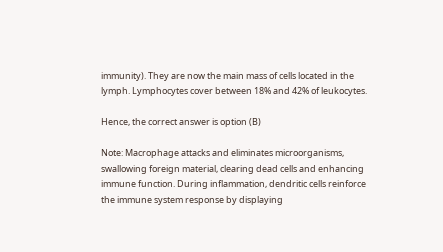immunity). They are now the main mass of cells located in the lymph. Lymphocytes cover between 18% and 42% of leukocytes.

Hence, the correct answer is option (B)

Note: Macrophage attacks and eliminates microorganisms, swallowing foreign material, clearing dead cells and enhancing immune function. During inflammation, dendritic cells reinforce the immune system response by displaying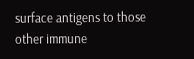surface antigens to those other immune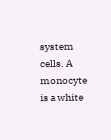system cells. A monocyte is a white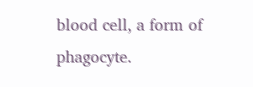blood cell, a form of phagocyte.